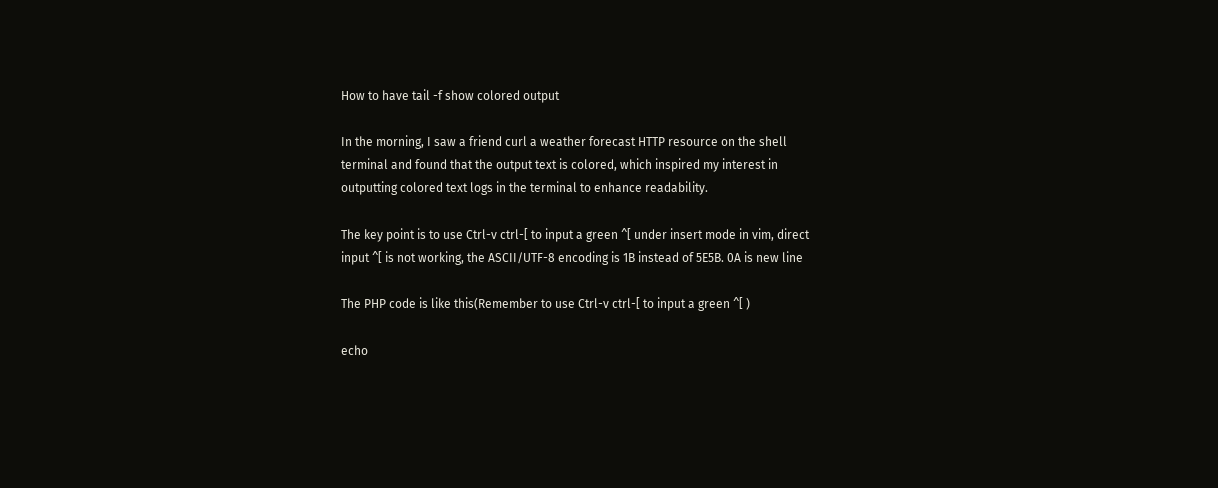How to have tail -f show colored output

In the morning, I saw a friend curl a weather forecast HTTP resource on the shell terminal and found that the output text is colored, which inspired my interest in outputting colored text logs in the terminal to enhance readability.

The key point is to use Ctrl-v ctrl-[ to input a green ^[ under insert mode in vim, direct input ^[ is not working, the ASCII/UTF-8 encoding is 1B instead of 5E5B. 0A is new line

The PHP code is like this(Remember to use Ctrl-v ctrl-[ to input a green ^[ )

echo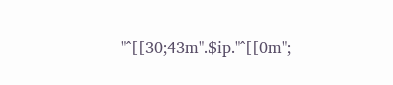"^[[30;43m".$ip."^[[0m";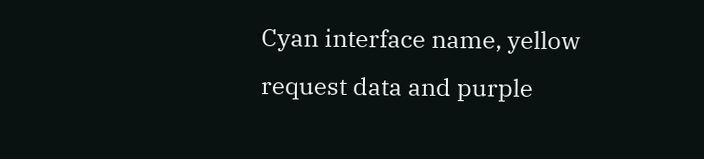Cyan interface name, yellow request data and purple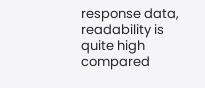response data, readability is quite high compared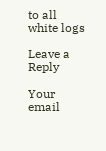to all white logs

Leave a Reply

Your email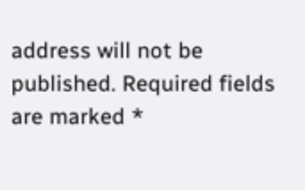address will not be published. Required fields are marked *